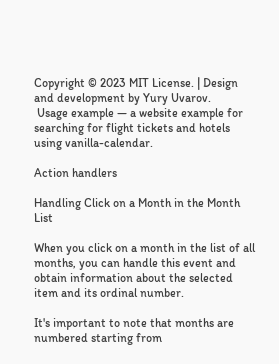Copyright © 2023 MIT License. | Design and development by Yury Uvarov.
 Usage example — a website example for searching for flight tickets and hotels using vanilla-calendar.

Action handlers

Handling Click on a Month in the Month List

When you click on a month in the list of all months, you can handle this event and obtain information about the selected item and its ordinal number.

It's important to note that months are numbered starting from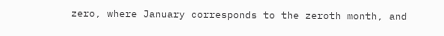zero, where January corresponds to the zeroth month, and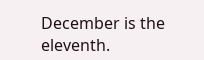December is the eleventh.